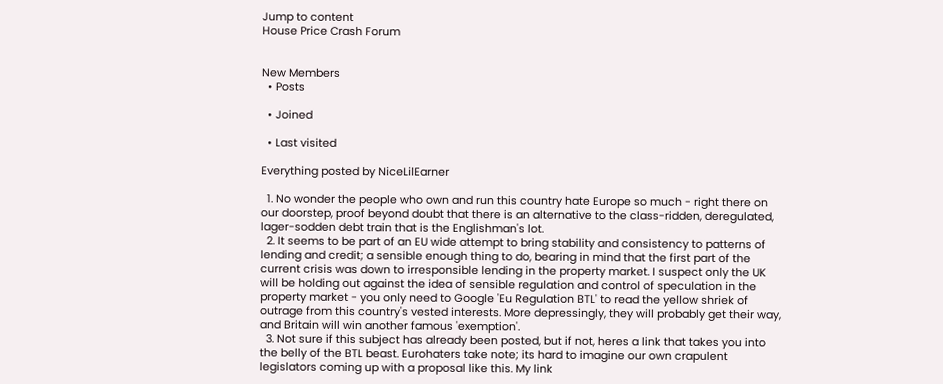Jump to content
House Price Crash Forum


New Members
  • Posts

  • Joined

  • Last visited

Everything posted by NiceLilEarner

  1. No wonder the people who own and run this country hate Europe so much - right there on our doorstep, proof beyond doubt that there is an alternative to the class-ridden, deregulated, lager-sodden debt train that is the Englishman's lot.
  2. It seems to be part of an EU wide attempt to bring stability and consistency to patterns of lending and credit; a sensible enough thing to do, bearing in mind that the first part of the current crisis was down to irresponsible lending in the property market. I suspect only the UK will be holding out against the idea of sensible regulation and control of speculation in the property market - you only need to Google 'Eu Regulation BTL' to read the yellow shriek of outrage from this country's vested interests. More depressingly, they will probably get their way, and Britain will win another famous 'exemption'.
  3. Not sure if this subject has already been posted, but if not, heres a link that takes you into the belly of the BTL beast. Eurohaters take note; its hard to imagine our own crapulent legislators coming up with a proposal like this. My link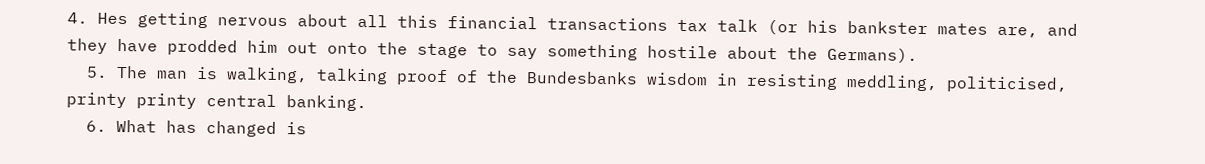4. Hes getting nervous about all this financial transactions tax talk (or his bankster mates are, and they have prodded him out onto the stage to say something hostile about the Germans).
  5. The man is walking, talking proof of the Bundesbanks wisdom in resisting meddling, politicised, printy printy central banking.
  6. What has changed is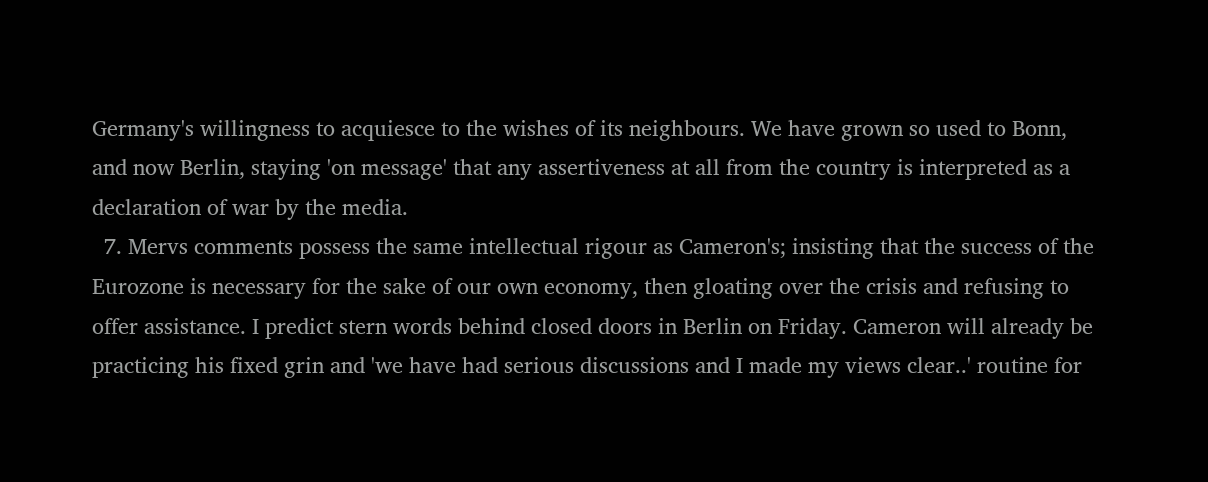Germany's willingness to acquiesce to the wishes of its neighbours. We have grown so used to Bonn, and now Berlin, staying 'on message' that any assertiveness at all from the country is interpreted as a declaration of war by the media.
  7. Mervs comments possess the same intellectual rigour as Cameron's; insisting that the success of the Eurozone is necessary for the sake of our own economy, then gloating over the crisis and refusing to offer assistance. I predict stern words behind closed doors in Berlin on Friday. Cameron will already be practicing his fixed grin and 'we have had serious discussions and I made my views clear..' routine for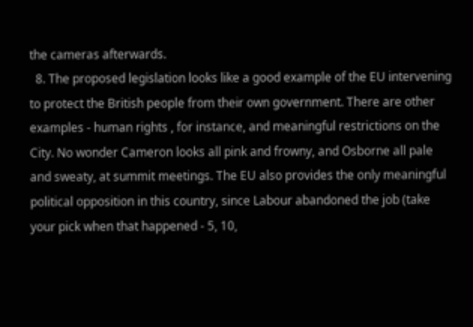the cameras afterwards.
  8. The proposed legislation looks like a good example of the EU intervening to protect the British people from their own government. There are other examples - human rights , for instance, and meaningful restrictions on the City. No wonder Cameron looks all pink and frowny, and Osborne all pale and sweaty, at summit meetings. The EU also provides the only meaningful political opposition in this country, since Labour abandoned the job (take your pick when that happened - 5, 10,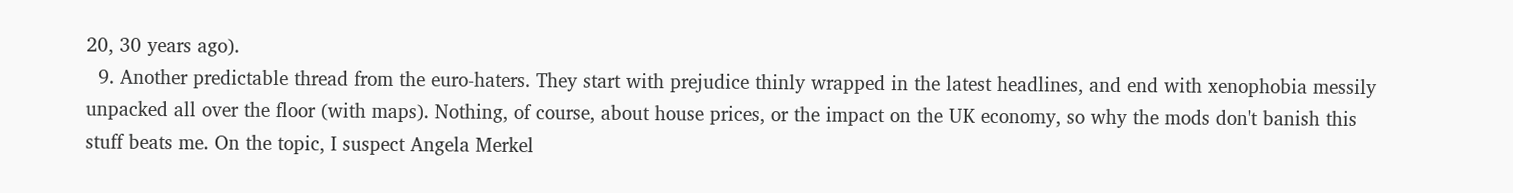20, 30 years ago).
  9. Another predictable thread from the euro-haters. They start with prejudice thinly wrapped in the latest headlines, and end with xenophobia messily unpacked all over the floor (with maps). Nothing, of course, about house prices, or the impact on the UK economy, so why the mods don't banish this stuff beats me. On the topic, I suspect Angela Merkel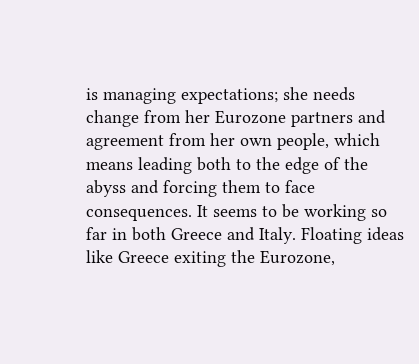is managing expectations; she needs change from her Eurozone partners and agreement from her own people, which means leading both to the edge of the abyss and forcing them to face consequences. It seems to be working so far in both Greece and Italy. Floating ideas like Greece exiting the Eurozone,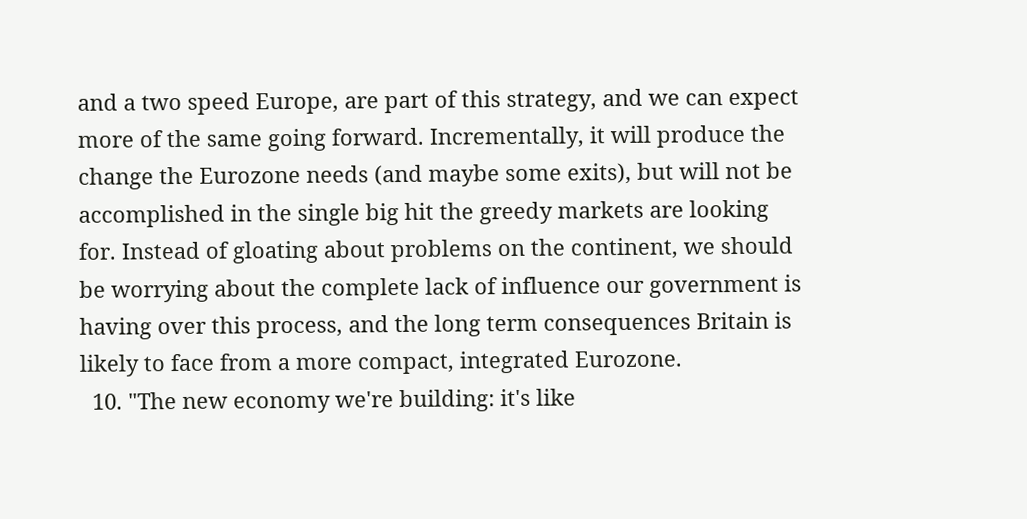and a two speed Europe, are part of this strategy, and we can expect more of the same going forward. Incrementally, it will produce the change the Eurozone needs (and maybe some exits), but will not be accomplished in the single big hit the greedy markets are looking for. Instead of gloating about problems on the continent, we should be worrying about the complete lack of influence our government is having over this process, and the long term consequences Britain is likely to face from a more compact, integrated Eurozone.
  10. "The new economy we're building: it's like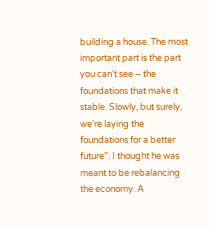building a house. The most important part is the part you can't see – the foundations that make it stable. Slowly, but surely, we're laying the foundations for a better future". I thought he was meant to be rebalancing the economy. A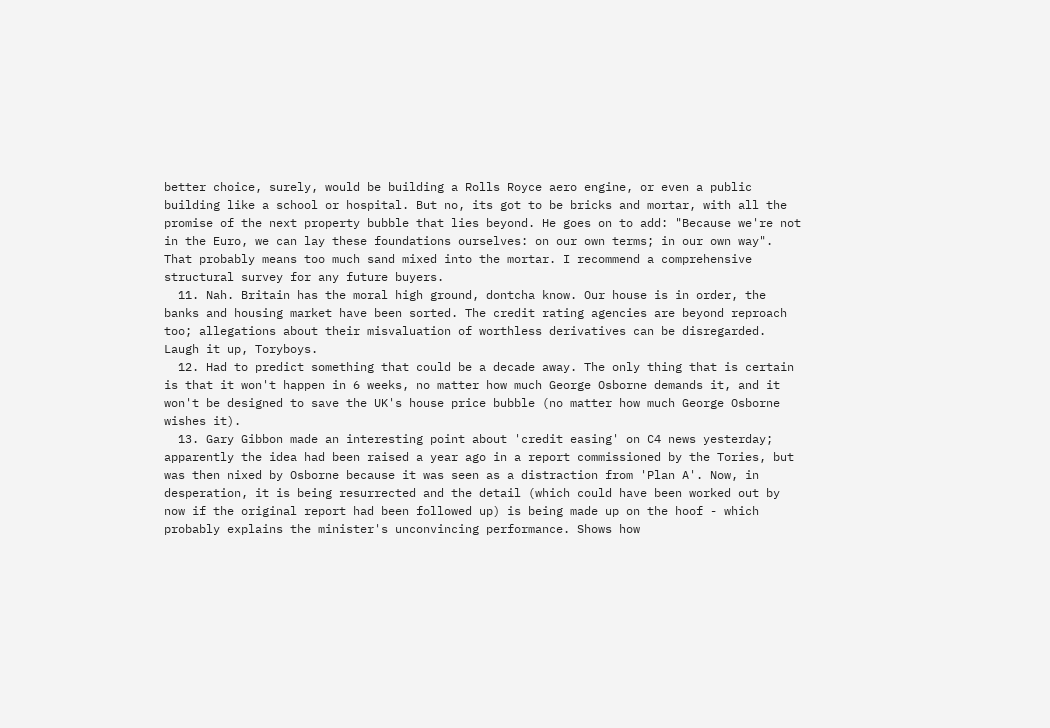better choice, surely, would be building a Rolls Royce aero engine, or even a public building like a school or hospital. But no, its got to be bricks and mortar, with all the promise of the next property bubble that lies beyond. He goes on to add: "Because we're not in the Euro, we can lay these foundations ourselves: on our own terms; in our own way". That probably means too much sand mixed into the mortar. I recommend a comprehensive structural survey for any future buyers.
  11. Nah. Britain has the moral high ground, dontcha know. Our house is in order, the banks and housing market have been sorted. The credit rating agencies are beyond reproach too; allegations about their misvaluation of worthless derivatives can be disregarded. Laugh it up, Toryboys.
  12. Had to predict something that could be a decade away. The only thing that is certain is that it won't happen in 6 weeks, no matter how much George Osborne demands it, and it won't be designed to save the UK's house price bubble (no matter how much George Osborne wishes it).
  13. Gary Gibbon made an interesting point about 'credit easing' on C4 news yesterday; apparently the idea had been raised a year ago in a report commissioned by the Tories, but was then nixed by Osborne because it was seen as a distraction from 'Plan A'. Now, in desperation, it is being resurrected and the detail (which could have been worked out by now if the original report had been followed up) is being made up on the hoof - which probably explains the minister's unconvincing performance. Shows how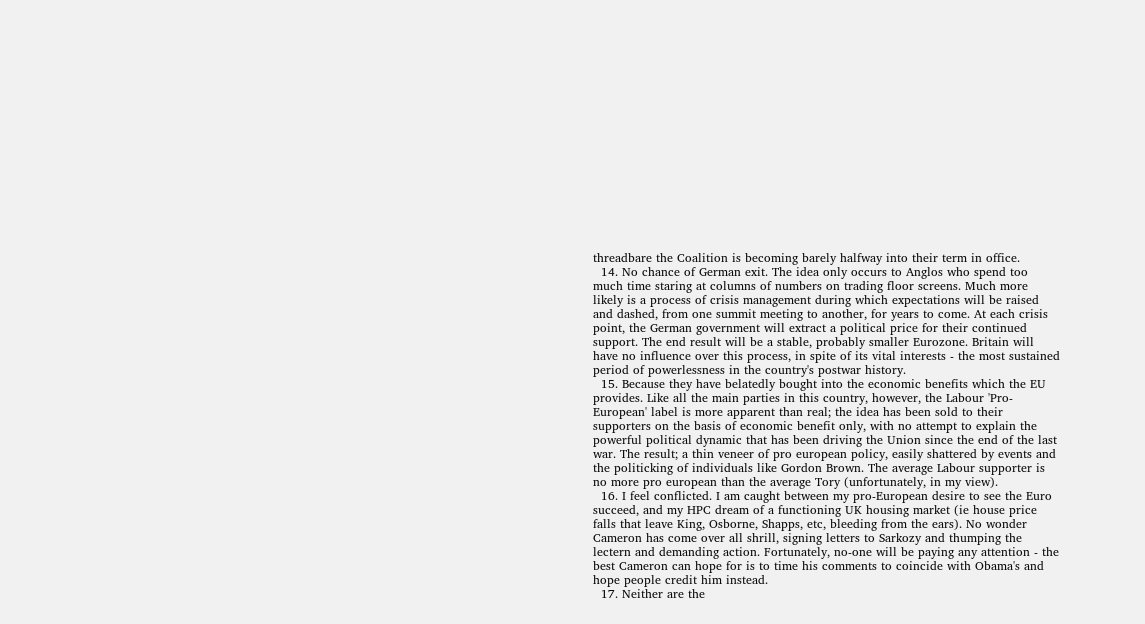threadbare the Coalition is becoming barely halfway into their term in office.
  14. No chance of German exit. The idea only occurs to Anglos who spend too much time staring at columns of numbers on trading floor screens. Much more likely is a process of crisis management during which expectations will be raised and dashed, from one summit meeting to another, for years to come. At each crisis point, the German government will extract a political price for their continued support. The end result will be a stable, probably smaller Eurozone. Britain will have no influence over this process, in spite of its vital interests - the most sustained period of powerlessness in the country's postwar history.
  15. Because they have belatedly bought into the economic benefits which the EU provides. Like all the main parties in this country, however, the Labour 'Pro-European' label is more apparent than real; the idea has been sold to their supporters on the basis of economic benefit only, with no attempt to explain the powerful political dynamic that has been driving the Union since the end of the last war. The result; a thin veneer of pro european policy, easily shattered by events and the politicking of individuals like Gordon Brown. The average Labour supporter is no more pro european than the average Tory (unfortunately, in my view).
  16. I feel conflicted. I am caught between my pro-European desire to see the Euro succeed, and my HPC dream of a functioning UK housing market (ie house price falls that leave King, Osborne, Shapps, etc, bleeding from the ears). No wonder Cameron has come over all shrill, signing letters to Sarkozy and thumping the lectern and demanding action. Fortunately, no-one will be paying any attention - the best Cameron can hope for is to time his comments to coincide with Obama's and hope people credit him instead.
  17. Neither are the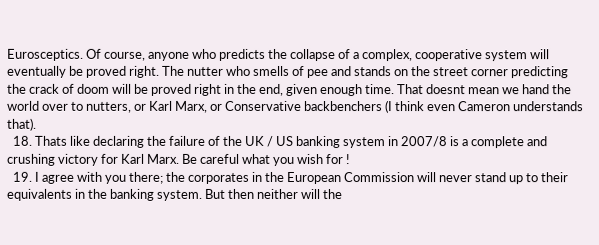Eurosceptics. Of course, anyone who predicts the collapse of a complex, cooperative system will eventually be proved right. The nutter who smells of pee and stands on the street corner predicting the crack of doom will be proved right in the end, given enough time. That doesnt mean we hand the world over to nutters, or Karl Marx, or Conservative backbenchers (I think even Cameron understands that).
  18. Thats like declaring the failure of the UK / US banking system in 2007/8 is a complete and crushing victory for Karl Marx. Be careful what you wish for !
  19. I agree with you there; the corporates in the European Commission will never stand up to their equivalents in the banking system. But then neither will the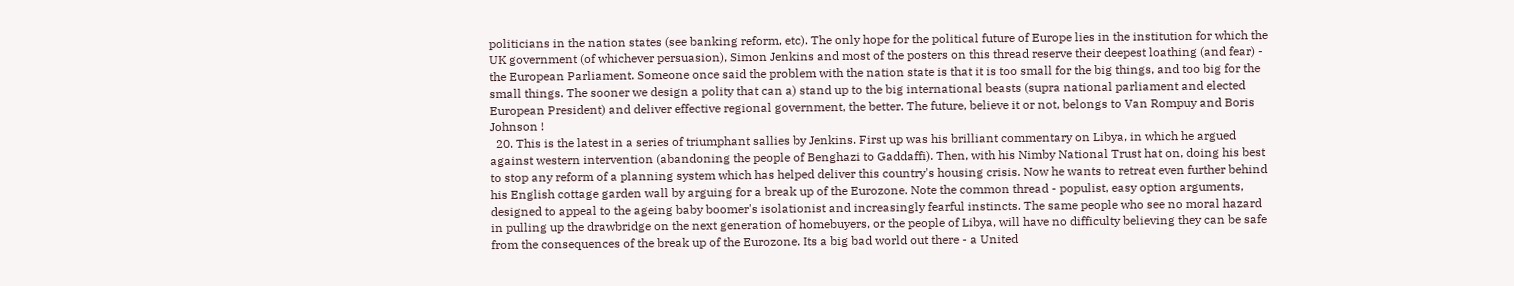politicians in the nation states (see banking reform, etc). The only hope for the political future of Europe lies in the institution for which the UK government (of whichever persuasion), Simon Jenkins and most of the posters on this thread reserve their deepest loathing (and fear) - the European Parliament. Someone once said the problem with the nation state is that it is too small for the big things, and too big for the small things. The sooner we design a polity that can a) stand up to the big international beasts (supra national parliament and elected European President) and deliver effective regional government, the better. The future, believe it or not, belongs to Van Rompuy and Boris Johnson !
  20. This is the latest in a series of triumphant sallies by Jenkins. First up was his brilliant commentary on Libya, in which he argued against western intervention (abandoning the people of Benghazi to Gaddaffi). Then, with his Nimby National Trust hat on, doing his best to stop any reform of a planning system which has helped deliver this country's housing crisis. Now he wants to retreat even further behind his English cottage garden wall by arguing for a break up of the Eurozone. Note the common thread - populist, easy option arguments, designed to appeal to the ageing baby boomer's isolationist and increasingly fearful instincts. The same people who see no moral hazard in pulling up the drawbridge on the next generation of homebuyers, or the people of Libya, will have no difficulty believing they can be safe from the consequences of the break up of the Eurozone. Its a big bad world out there - a United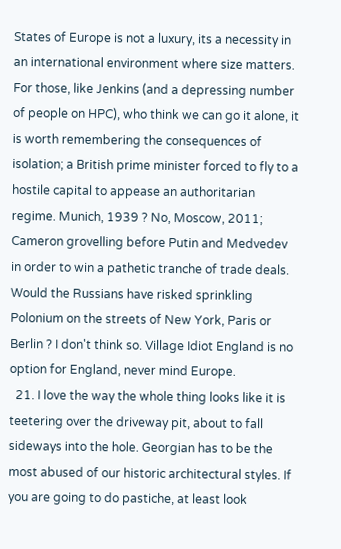States of Europe is not a luxury, its a necessity in an international environment where size matters. For those, like Jenkins (and a depressing number of people on HPC), who think we can go it alone, it is worth remembering the consequences of isolation; a British prime minister forced to fly to a hostile capital to appease an authoritarian regime. Munich, 1939 ? No, Moscow, 2011; Cameron grovelling before Putin and Medvedev in order to win a pathetic tranche of trade deals. Would the Russians have risked sprinkling Polonium on the streets of New York, Paris or Berlin ? I don't think so. Village Idiot England is no option for England, never mind Europe.
  21. I love the way the whole thing looks like it is teetering over the driveway pit, about to fall sideways into the hole. Georgian has to be the most abused of our historic architectural styles. If you are going to do pastiche, at least look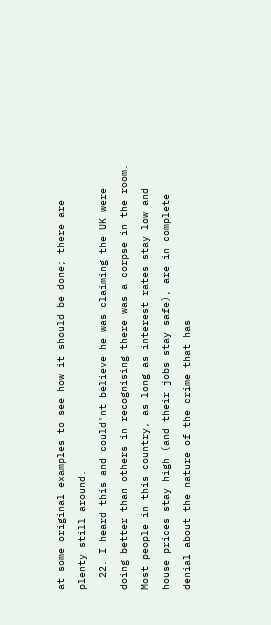at some original examples to see how it should be done; there are plenty still around.
  22. I heard this and could'nt believe he was claiming the UK were doing better than others in recognising there was a corpse in the room. Most people in this country, as long as interest rates stay low and house prices stay high (and their jobs stay safe), are in complete denial about the nature of the crime that has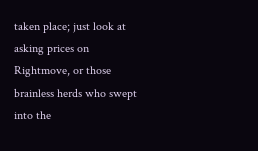taken place; just look at asking prices on Rightmove, or those brainless herds who swept into the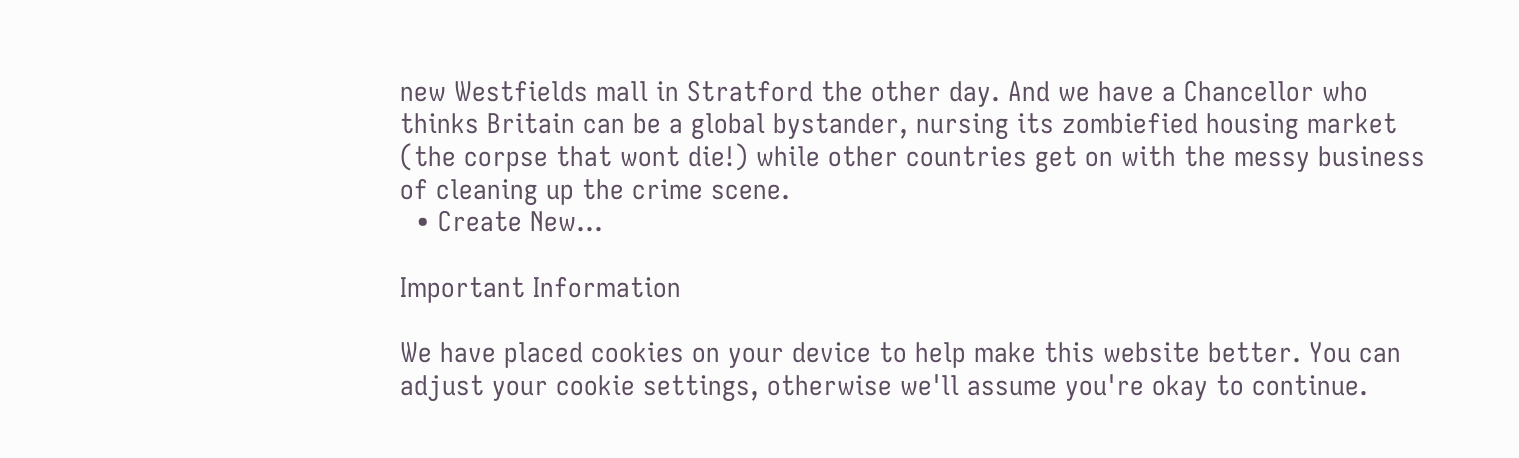new Westfields mall in Stratford the other day. And we have a Chancellor who thinks Britain can be a global bystander, nursing its zombiefied housing market (the corpse that wont die!) while other countries get on with the messy business of cleaning up the crime scene.
  • Create New...

Important Information

We have placed cookies on your device to help make this website better. You can adjust your cookie settings, otherwise we'll assume you're okay to continue.